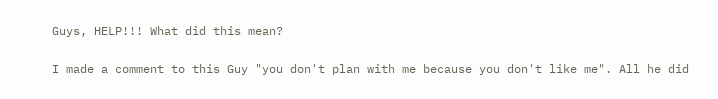Guys, HELP!!! What did this mean?

I made a comment to this Guy "you don't plan with me because you don't like me". All he did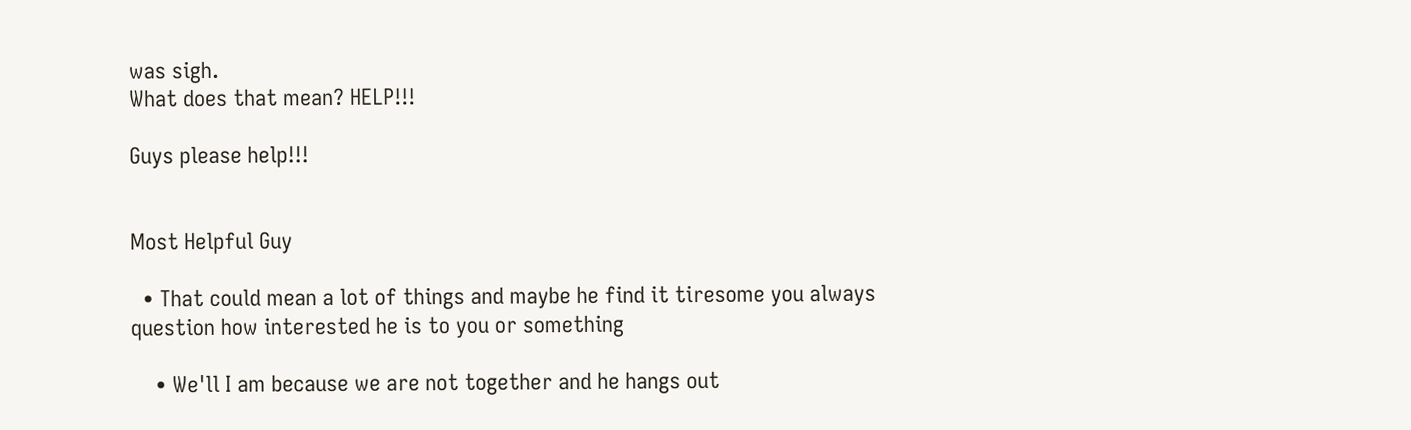was sigh.
What does that mean? HELP!!!

Guys please help!!!


Most Helpful Guy

  • That could mean a lot of things and maybe he find it tiresome you always question how interested he is to you or something

    • We'll I am because we are not together and he hangs out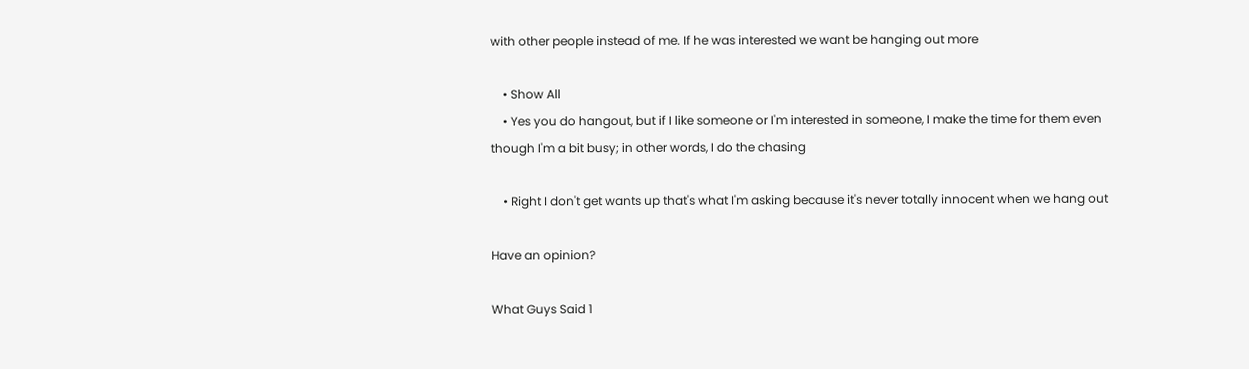with other people instead of me. If he was interested we want be hanging out more

    • Show All
    • Yes you do hangout, but if I like someone or I'm interested in someone, I make the time for them even though I'm a bit busy; in other words, I do the chasing

    • Right I don't get wants up that's what I'm asking because it's never totally innocent when we hang out

Have an opinion?

What Guys Said 1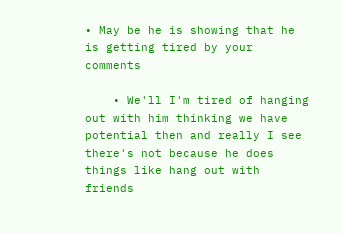• May be he is showing that he is getting tired by your comments

    • We'll I'm tired of hanging out with him thinking we have potential then and really I see there's not because he does things like hang out with friends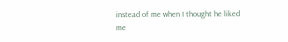instead of me when I thought he liked me